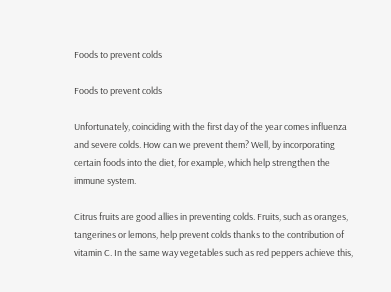Foods to prevent colds

Foods to prevent colds

Unfortunately, coinciding with the first day of the year comes influenza and severe colds. How can we prevent them? Well, by incorporating certain foods into the diet, for example, which help strengthen the immune system.

Citrus fruits are good allies in preventing colds. Fruits, such as oranges, tangerines or lemons, help prevent colds thanks to the contribution of vitamin C. In the same way vegetables such as red peppers achieve this,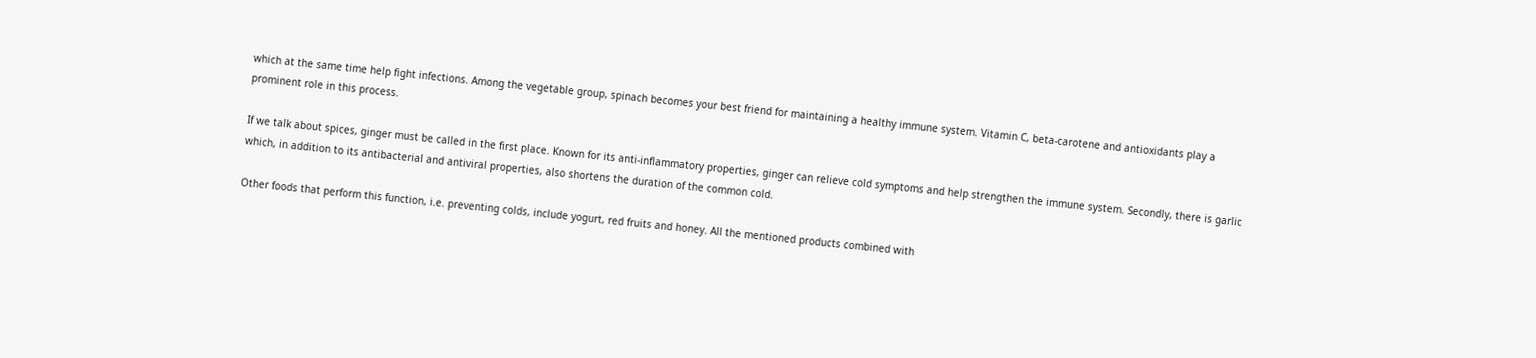which at the same time help fight infections. Among the vegetable group, spinach becomes your best friend for maintaining a healthy immune system. Vitamin C, beta-carotene and antioxidants play a prominent role in this process.

If we talk about spices, ginger must be called in the first place. Known for its anti-inflammatory properties, ginger can relieve cold symptoms and help strengthen the immune system. Secondly, there is garlic which, in addition to its antibacterial and antiviral properties, also shortens the duration of the common cold.

Other foods that perform this function, i.e. preventing colds, include yogurt, red fruits and honey. All the mentioned products combined with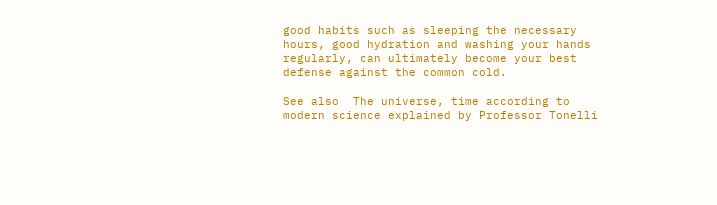good habits such as sleeping the necessary hours, good hydration and washing your hands regularly, can ultimately become your best defense against the common cold.

See also  The universe, time according to modern science explained by Professor Tonelli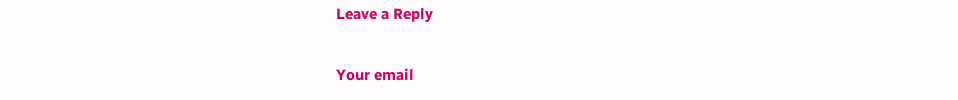Leave a Reply

Your email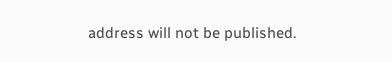address will not be published.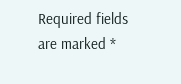Required fields are marked *